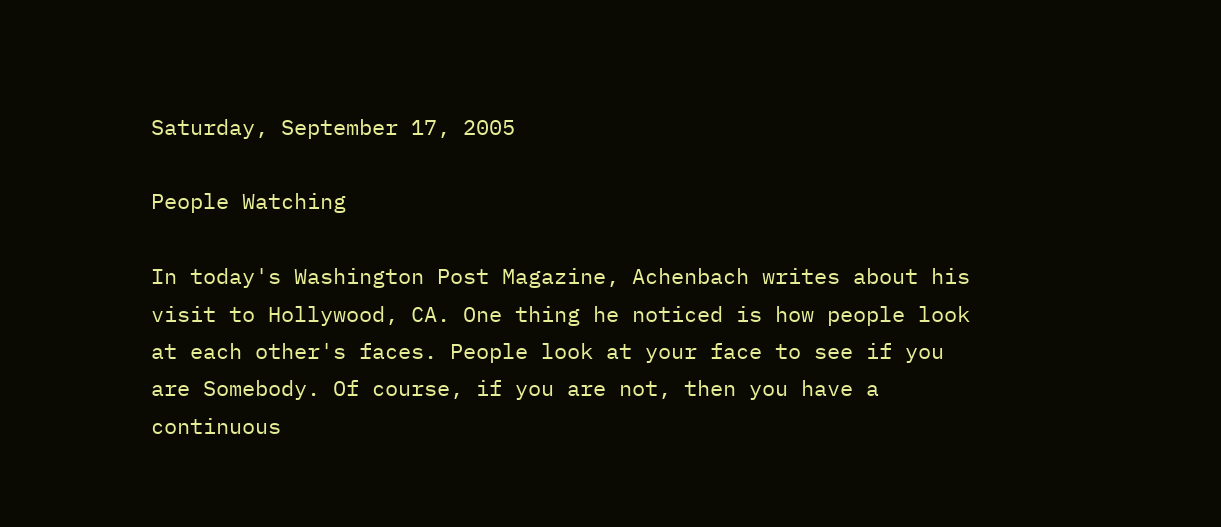Saturday, September 17, 2005

People Watching

In today's Washington Post Magazine, Achenbach writes about his visit to Hollywood, CA. One thing he noticed is how people look at each other's faces. People look at your face to see if you are Somebody. Of course, if you are not, then you have a continuous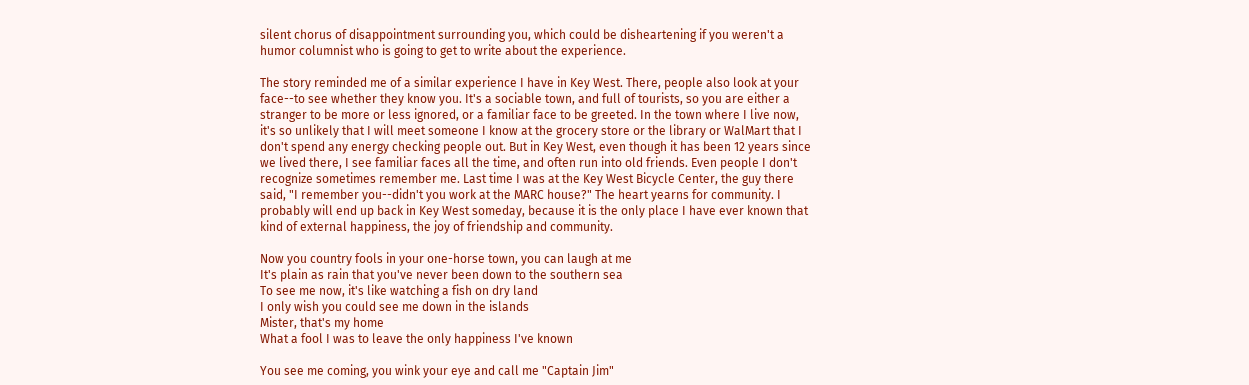silent chorus of disappointment surrounding you, which could be disheartening if you weren't a humor columnist who is going to get to write about the experience.

The story reminded me of a similar experience I have in Key West. There, people also look at your face--to see whether they know you. It's a sociable town, and full of tourists, so you are either a stranger to be more or less ignored, or a familiar face to be greeted. In the town where I live now, it's so unlikely that I will meet someone I know at the grocery store or the library or WalMart that I don't spend any energy checking people out. But in Key West, even though it has been 12 years since we lived there, I see familiar faces all the time, and often run into old friends. Even people I don't recognize sometimes remember me. Last time I was at the Key West Bicycle Center, the guy there said, "I remember you--didn't you work at the MARC house?" The heart yearns for community. I probably will end up back in Key West someday, because it is the only place I have ever known that kind of external happiness, the joy of friendship and community.

Now you country fools in your one-horse town, you can laugh at me
It's plain as rain that you've never been down to the southern sea
To see me now, it's like watching a fish on dry land
I only wish you could see me down in the islands
Mister, that's my home
What a fool I was to leave the only happiness I've known

You see me coming, you wink your eye and call me "Captain Jim"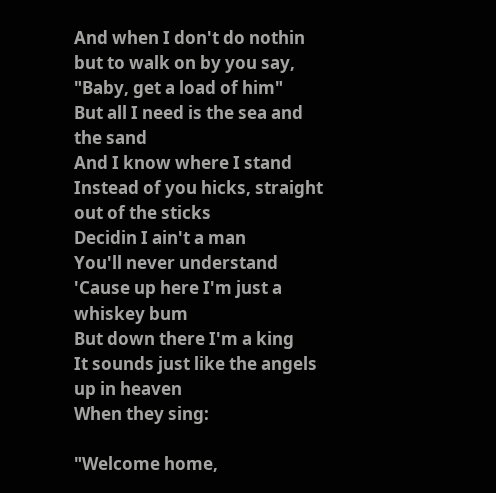And when I don't do nothin but to walk on by you say, "Baby, get a load of him"
But all I need is the sea and the sand
And I know where I stand
Instead of you hicks, straight out of the sticks
Decidin I ain't a man
You'll never understand
'Cause up here I'm just a whiskey bum
But down there I'm a king
It sounds just like the angels up in heaven
When they sing:

"Welcome home,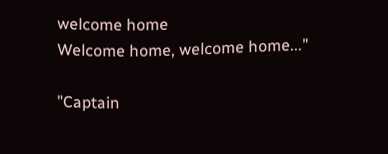welcome home
Welcome home, welcome home..."

"Captain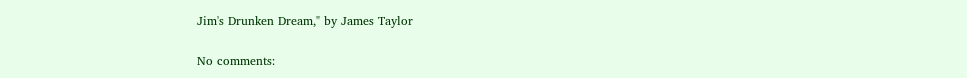Jim's Drunken Dream," by James Taylor

No comments: